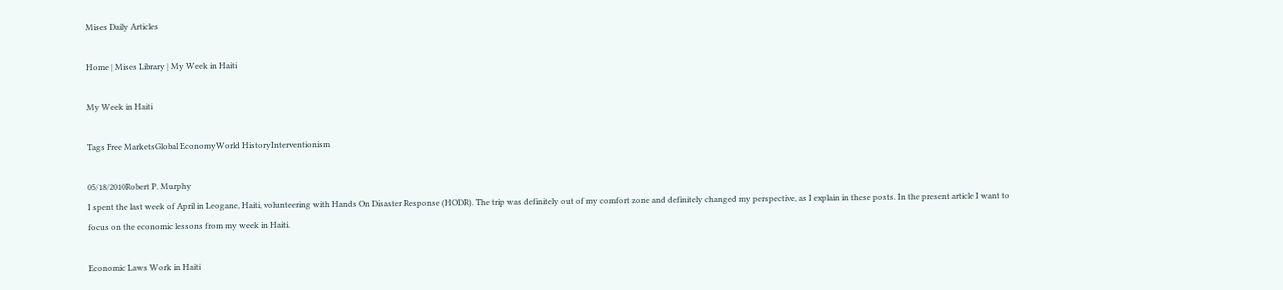Mises Daily Articles

Home | Mises Library | My Week in Haiti

My Week in Haiti

Tags Free MarketsGlobal EconomyWorld HistoryInterventionism

05/18/2010Robert P. Murphy
I spent the last week of April in Leogane, Haiti, volunteering with Hands On Disaster Response (HODR). The trip was definitely out of my comfort zone and definitely changed my perspective, as I explain in these posts. In the present article I want to focus on the economic lessons from my week in Haiti.

Economic Laws Work in Haiti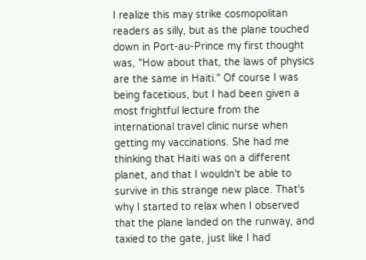I realize this may strike cosmopolitan readers as silly, but as the plane touched down in Port-au-Prince my first thought was, "How about that, the laws of physics are the same in Haiti." Of course I was being facetious, but I had been given a most frightful lecture from the international travel clinic nurse when getting my vaccinations. She had me thinking that Haiti was on a different planet, and that I wouldn't be able to survive in this strange new place. That's why I started to relax when I observed that the plane landed on the runway, and taxied to the gate, just like I had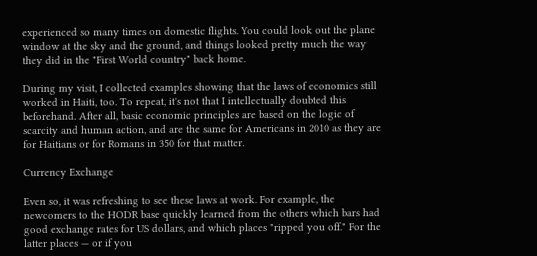experienced so many times on domestic flights. You could look out the plane window at the sky and the ground, and things looked pretty much the way they did in the "First World country" back home.

During my visit, I collected examples showing that the laws of economics still worked in Haiti, too. To repeat, it's not that I intellectually doubted this beforehand. After all, basic economic principles are based on the logic of scarcity and human action, and are the same for Americans in 2010 as they are for Haitians or for Romans in 350 for that matter.

Currency Exchange

Even so, it was refreshing to see these laws at work. For example, the newcomers to the HODR base quickly learned from the others which bars had good exchange rates for US dollars, and which places "ripped you off." For the latter places — or if you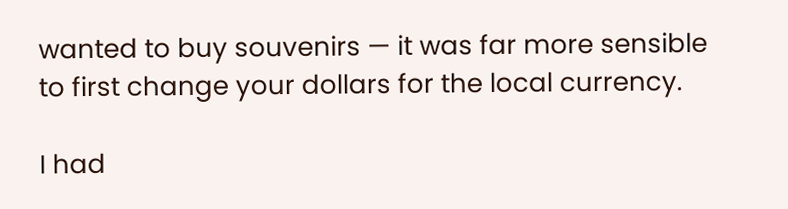wanted to buy souvenirs — it was far more sensible to first change your dollars for the local currency.

I had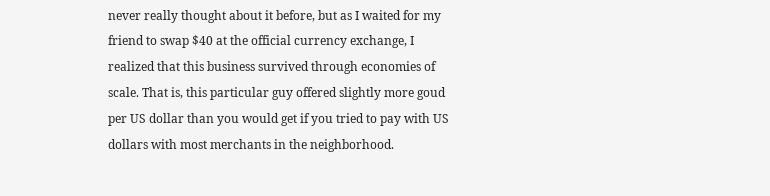never really thought about it before, but as I waited for my friend to swap $40 at the official currency exchange, I realized that this business survived through economies of scale. That is, this particular guy offered slightly more goud per US dollar than you would get if you tried to pay with US dollars with most merchants in the neighborhood.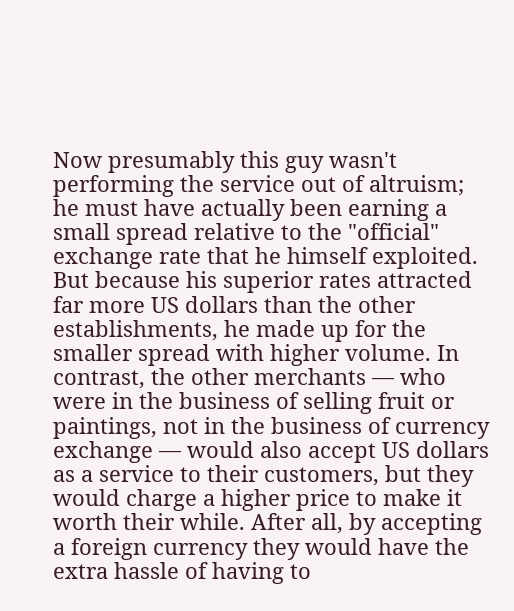Now presumably this guy wasn't performing the service out of altruism; he must have actually been earning a small spread relative to the "official" exchange rate that he himself exploited. But because his superior rates attracted far more US dollars than the other establishments, he made up for the smaller spread with higher volume. In contrast, the other merchants — who were in the business of selling fruit or paintings, not in the business of currency exchange — would also accept US dollars as a service to their customers, but they would charge a higher price to make it worth their while. After all, by accepting a foreign currency they would have the extra hassle of having to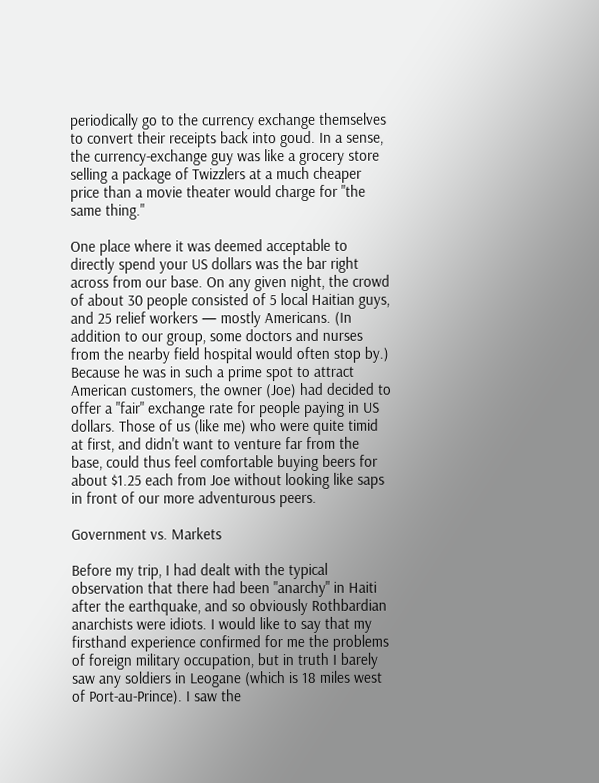periodically go to the currency exchange themselves to convert their receipts back into goud. In a sense, the currency-exchange guy was like a grocery store selling a package of Twizzlers at a much cheaper price than a movie theater would charge for "the same thing."

One place where it was deemed acceptable to directly spend your US dollars was the bar right across from our base. On any given night, the crowd of about 30 people consisted of 5 local Haitian guys, and 25 relief workers — mostly Americans. (In addition to our group, some doctors and nurses from the nearby field hospital would often stop by.) Because he was in such a prime spot to attract American customers, the owner (Joe) had decided to offer a "fair" exchange rate for people paying in US dollars. Those of us (like me) who were quite timid at first, and didn't want to venture far from the base, could thus feel comfortable buying beers for about $1.25 each from Joe without looking like saps in front of our more adventurous peers.

Government vs. Markets

Before my trip, I had dealt with the typical observation that there had been "anarchy" in Haiti after the earthquake, and so obviously Rothbardian anarchists were idiots. I would like to say that my firsthand experience confirmed for me the problems of foreign military occupation, but in truth I barely saw any soldiers in Leogane (which is 18 miles west of Port-au-Prince). I saw the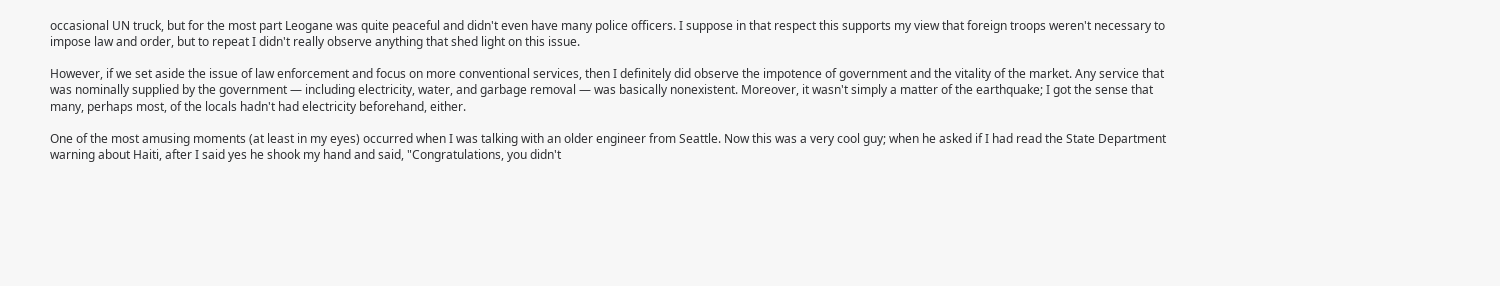occasional UN truck, but for the most part Leogane was quite peaceful and didn't even have many police officers. I suppose in that respect this supports my view that foreign troops weren't necessary to impose law and order, but to repeat I didn't really observe anything that shed light on this issue.

However, if we set aside the issue of law enforcement and focus on more conventional services, then I definitely did observe the impotence of government and the vitality of the market. Any service that was nominally supplied by the government — including electricity, water, and garbage removal — was basically nonexistent. Moreover, it wasn't simply a matter of the earthquake; I got the sense that many, perhaps most, of the locals hadn't had electricity beforehand, either.

One of the most amusing moments (at least in my eyes) occurred when I was talking with an older engineer from Seattle. Now this was a very cool guy; when he asked if I had read the State Department warning about Haiti, after I said yes he shook my hand and said, "Congratulations, you didn't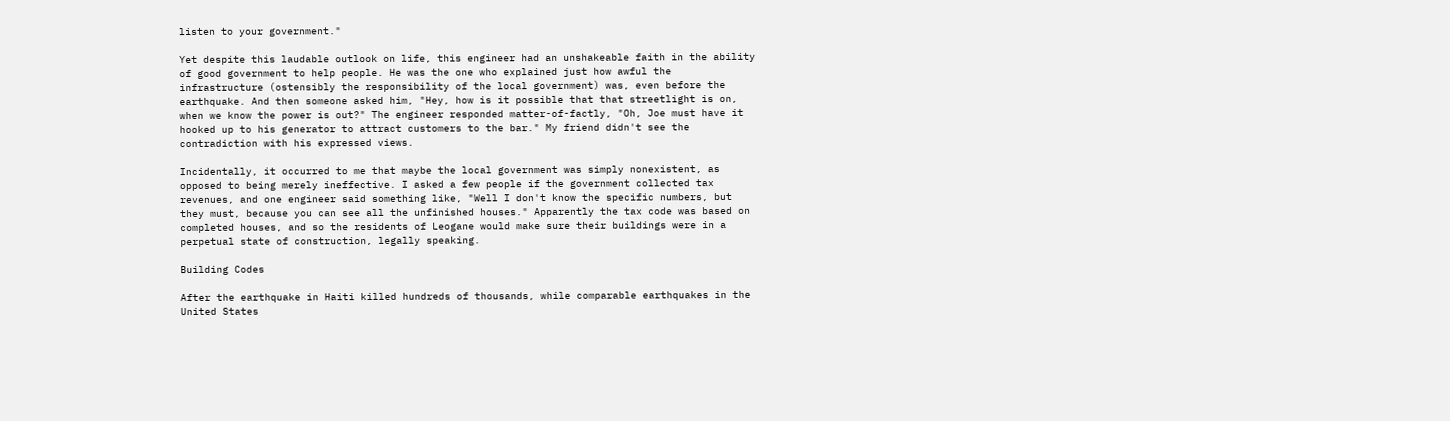listen to your government."

Yet despite this laudable outlook on life, this engineer had an unshakeable faith in the ability of good government to help people. He was the one who explained just how awful the infrastructure (ostensibly the responsibility of the local government) was, even before the earthquake. And then someone asked him, "Hey, how is it possible that that streetlight is on, when we know the power is out?" The engineer responded matter-of-factly, "Oh, Joe must have it hooked up to his generator to attract customers to the bar." My friend didn't see the contradiction with his expressed views.

Incidentally, it occurred to me that maybe the local government was simply nonexistent, as opposed to being merely ineffective. I asked a few people if the government collected tax revenues, and one engineer said something like, "Well I don't know the specific numbers, but they must, because you can see all the unfinished houses." Apparently the tax code was based on completed houses, and so the residents of Leogane would make sure their buildings were in a perpetual state of construction, legally speaking.

Building Codes

After the earthquake in Haiti killed hundreds of thousands, while comparable earthquakes in the United States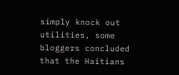simply knock out utilities, some bloggers concluded that the Haitians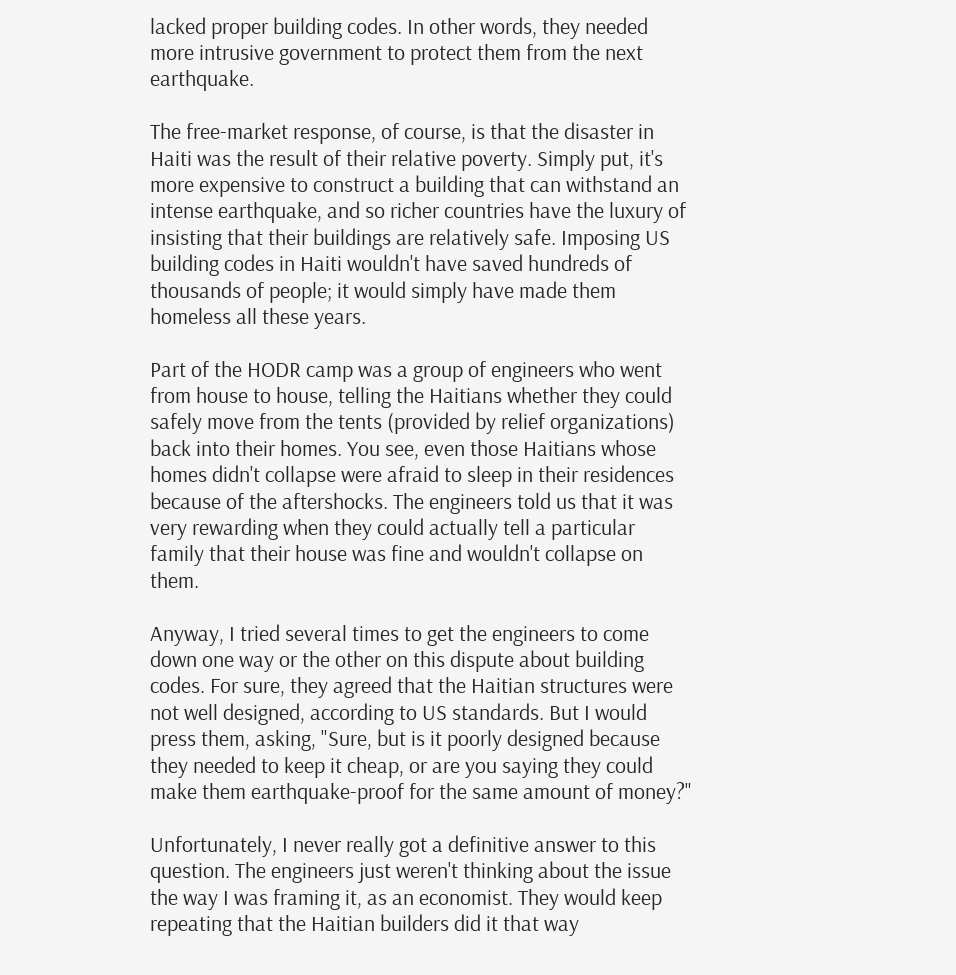lacked proper building codes. In other words, they needed more intrusive government to protect them from the next earthquake.

The free-market response, of course, is that the disaster in Haiti was the result of their relative poverty. Simply put, it's more expensive to construct a building that can withstand an intense earthquake, and so richer countries have the luxury of insisting that their buildings are relatively safe. Imposing US building codes in Haiti wouldn't have saved hundreds of thousands of people; it would simply have made them homeless all these years.

Part of the HODR camp was a group of engineers who went from house to house, telling the Haitians whether they could safely move from the tents (provided by relief organizations) back into their homes. You see, even those Haitians whose homes didn't collapse were afraid to sleep in their residences because of the aftershocks. The engineers told us that it was very rewarding when they could actually tell a particular family that their house was fine and wouldn't collapse on them.

Anyway, I tried several times to get the engineers to come down one way or the other on this dispute about building codes. For sure, they agreed that the Haitian structures were not well designed, according to US standards. But I would press them, asking, "Sure, but is it poorly designed because they needed to keep it cheap, or are you saying they could make them earthquake-proof for the same amount of money?"

Unfortunately, I never really got a definitive answer to this question. The engineers just weren't thinking about the issue the way I was framing it, as an economist. They would keep repeating that the Haitian builders did it that way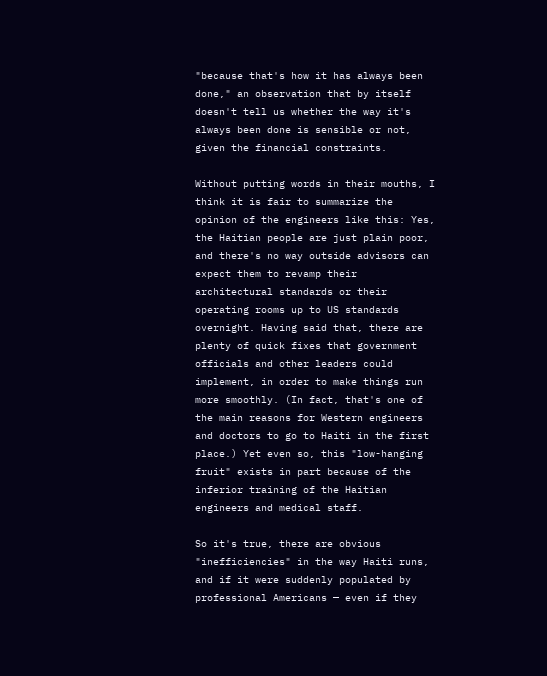"because that's how it has always been done," an observation that by itself doesn't tell us whether the way it's always been done is sensible or not, given the financial constraints.

Without putting words in their mouths, I think it is fair to summarize the opinion of the engineers like this: Yes, the Haitian people are just plain poor, and there's no way outside advisors can expect them to revamp their architectural standards or their operating rooms up to US standards overnight. Having said that, there are plenty of quick fixes that government officials and other leaders could implement, in order to make things run more smoothly. (In fact, that's one of the main reasons for Western engineers and doctors to go to Haiti in the first place.) Yet even so, this "low-hanging fruit" exists in part because of the inferior training of the Haitian engineers and medical staff.

So it's true, there are obvious "inefficiencies" in the way Haiti runs, and if it were suddenly populated by professional Americans — even if they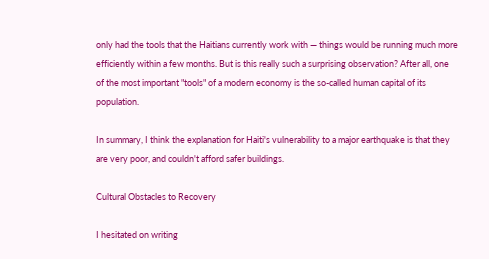only had the tools that the Haitians currently work with — things would be running much more efficiently within a few months. But is this really such a surprising observation? After all, one of the most important "tools" of a modern economy is the so-called human capital of its population.

In summary, I think the explanation for Haiti's vulnerability to a major earthquake is that they are very poor, and couldn't afford safer buildings.

Cultural Obstacles to Recovery

I hesitated on writing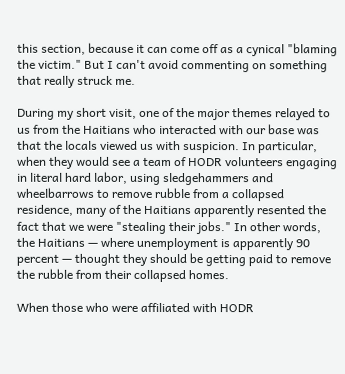this section, because it can come off as a cynical "blaming the victim." But I can't avoid commenting on something that really struck me.

During my short visit, one of the major themes relayed to us from the Haitians who interacted with our base was that the locals viewed us with suspicion. In particular, when they would see a team of HODR volunteers engaging in literal hard labor, using sledgehammers and wheelbarrows to remove rubble from a collapsed residence, many of the Haitians apparently resented the fact that we were "stealing their jobs." In other words, the Haitians — where unemployment is apparently 90 percent — thought they should be getting paid to remove the rubble from their collapsed homes.

When those who were affiliated with HODR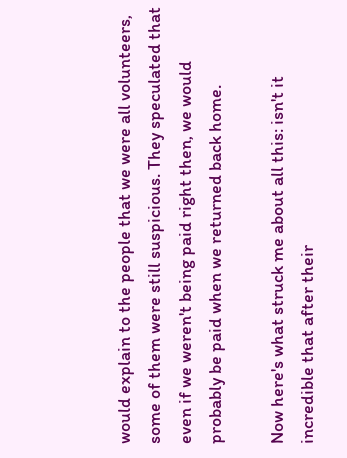would explain to the people that we were all volunteers, some of them were still suspicious. They speculated that even if we weren't being paid right then, we would probably be paid when we returned back home.

Now here's what struck me about all this: isn't it incredible that after their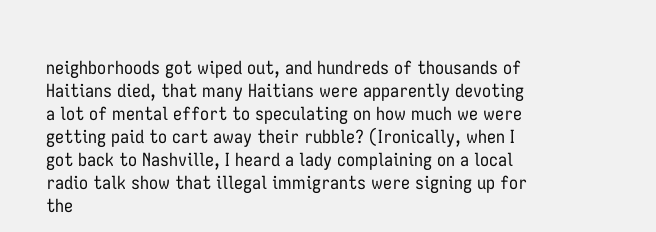neighborhoods got wiped out, and hundreds of thousands of Haitians died, that many Haitians were apparently devoting a lot of mental effort to speculating on how much we were getting paid to cart away their rubble? (Ironically, when I got back to Nashville, I heard a lady complaining on a local radio talk show that illegal immigrants were signing up for the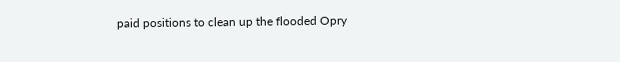paid positions to clean up the flooded Opry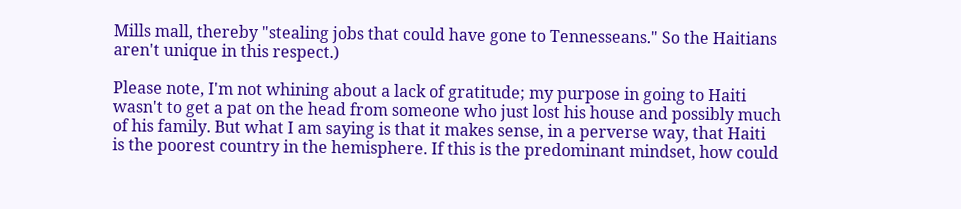Mills mall, thereby "stealing jobs that could have gone to Tennesseans." So the Haitians aren't unique in this respect.)

Please note, I'm not whining about a lack of gratitude; my purpose in going to Haiti wasn't to get a pat on the head from someone who just lost his house and possibly much of his family. But what I am saying is that it makes sense, in a perverse way, that Haiti is the poorest country in the hemisphere. If this is the predominant mindset, how could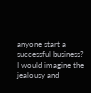anyone start a successful business? I would imagine the jealousy and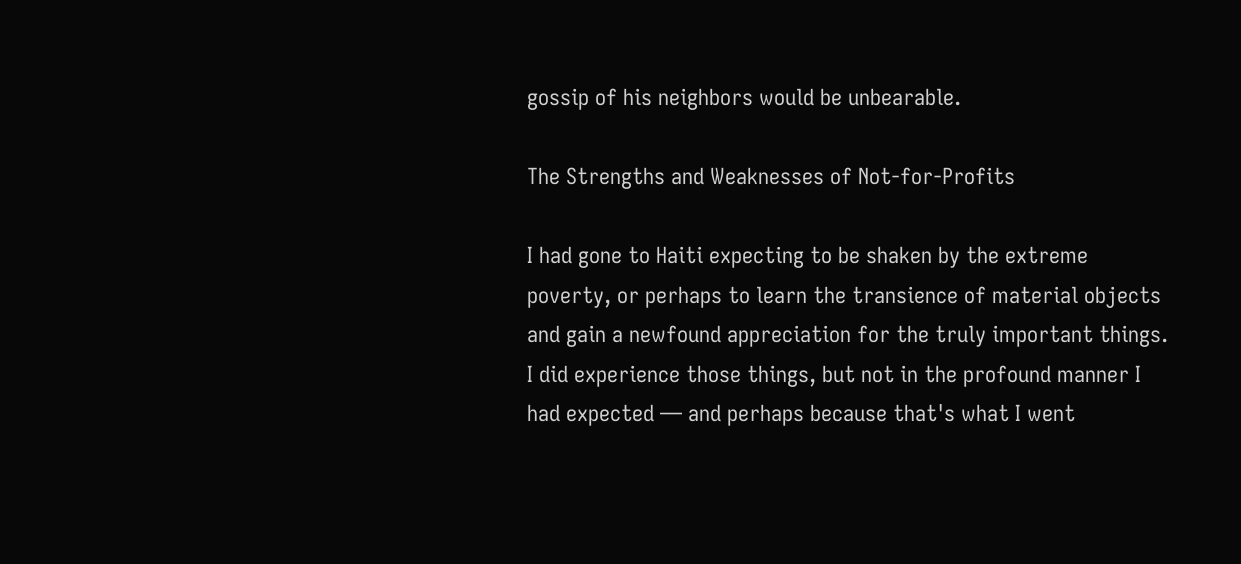gossip of his neighbors would be unbearable.

The Strengths and Weaknesses of Not-for-Profits

I had gone to Haiti expecting to be shaken by the extreme poverty, or perhaps to learn the transience of material objects and gain a newfound appreciation for the truly important things. I did experience those things, but not in the profound manner I had expected — and perhaps because that's what I went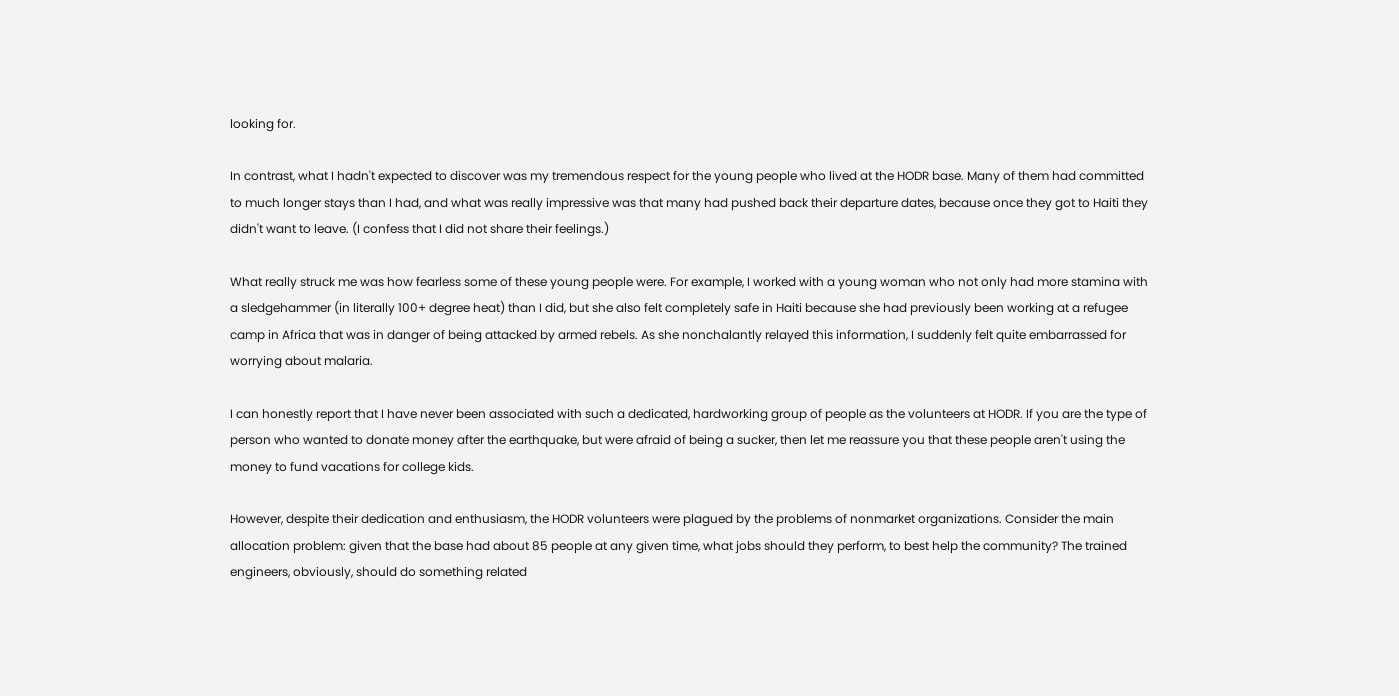looking for.

In contrast, what I hadn't expected to discover was my tremendous respect for the young people who lived at the HODR base. Many of them had committed to much longer stays than I had, and what was really impressive was that many had pushed back their departure dates, because once they got to Haiti they didn't want to leave. (I confess that I did not share their feelings.)

What really struck me was how fearless some of these young people were. For example, I worked with a young woman who not only had more stamina with a sledgehammer (in literally 100+ degree heat) than I did, but she also felt completely safe in Haiti because she had previously been working at a refugee camp in Africa that was in danger of being attacked by armed rebels. As she nonchalantly relayed this information, I suddenly felt quite embarrassed for worrying about malaria.

I can honestly report that I have never been associated with such a dedicated, hardworking group of people as the volunteers at HODR. If you are the type of person who wanted to donate money after the earthquake, but were afraid of being a sucker, then let me reassure you that these people aren't using the money to fund vacations for college kids.

However, despite their dedication and enthusiasm, the HODR volunteers were plagued by the problems of nonmarket organizations. Consider the main allocation problem: given that the base had about 85 people at any given time, what jobs should they perform, to best help the community? The trained engineers, obviously, should do something related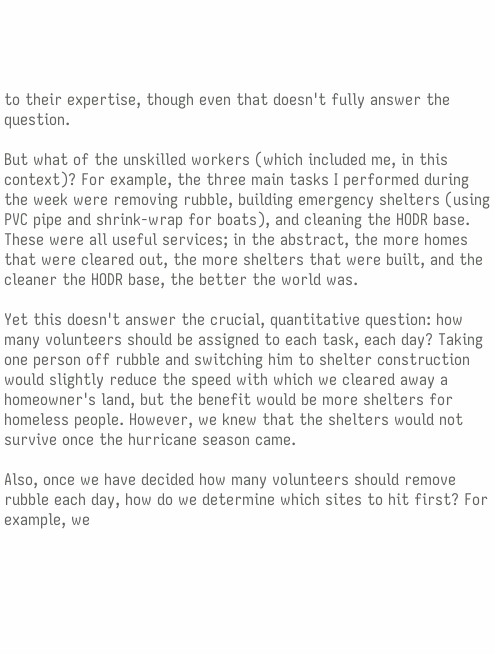to their expertise, though even that doesn't fully answer the question.

But what of the unskilled workers (which included me, in this context)? For example, the three main tasks I performed during the week were removing rubble, building emergency shelters (using PVC pipe and shrink-wrap for boats), and cleaning the HODR base. These were all useful services; in the abstract, the more homes that were cleared out, the more shelters that were built, and the cleaner the HODR base, the better the world was.

Yet this doesn't answer the crucial, quantitative question: how many volunteers should be assigned to each task, each day? Taking one person off rubble and switching him to shelter construction would slightly reduce the speed with which we cleared away a homeowner's land, but the benefit would be more shelters for homeless people. However, we knew that the shelters would not survive once the hurricane season came.

Also, once we have decided how many volunteers should remove rubble each day, how do we determine which sites to hit first? For example, we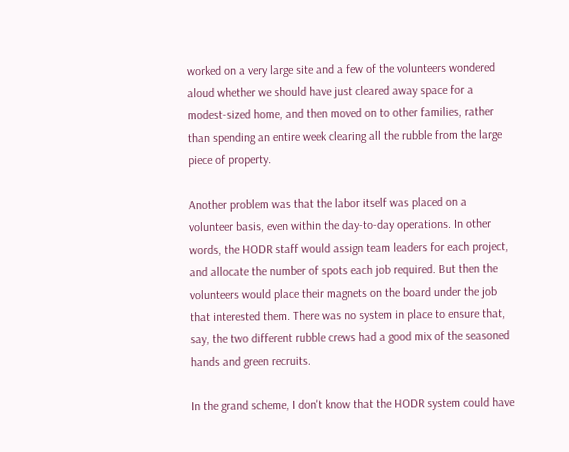worked on a very large site and a few of the volunteers wondered aloud whether we should have just cleared away space for a modest-sized home, and then moved on to other families, rather than spending an entire week clearing all the rubble from the large piece of property.

Another problem was that the labor itself was placed on a volunteer basis, even within the day-to-day operations. In other words, the HODR staff would assign team leaders for each project, and allocate the number of spots each job required. But then the volunteers would place their magnets on the board under the job that interested them. There was no system in place to ensure that, say, the two different rubble crews had a good mix of the seasoned hands and green recruits.

In the grand scheme, I don't know that the HODR system could have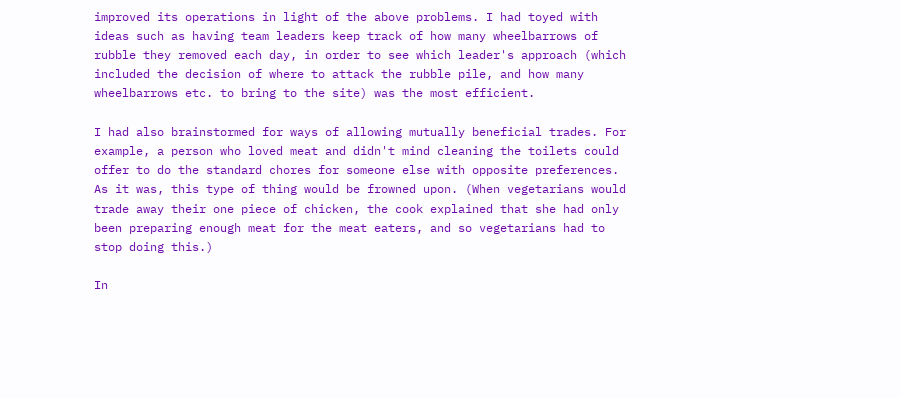improved its operations in light of the above problems. I had toyed with ideas such as having team leaders keep track of how many wheelbarrows of rubble they removed each day, in order to see which leader's approach (which included the decision of where to attack the rubble pile, and how many wheelbarrows etc. to bring to the site) was the most efficient.

I had also brainstormed for ways of allowing mutually beneficial trades. For example, a person who loved meat and didn't mind cleaning the toilets could offer to do the standard chores for someone else with opposite preferences. As it was, this type of thing would be frowned upon. (When vegetarians would trade away their one piece of chicken, the cook explained that she had only been preparing enough meat for the meat eaters, and so vegetarians had to stop doing this.)

In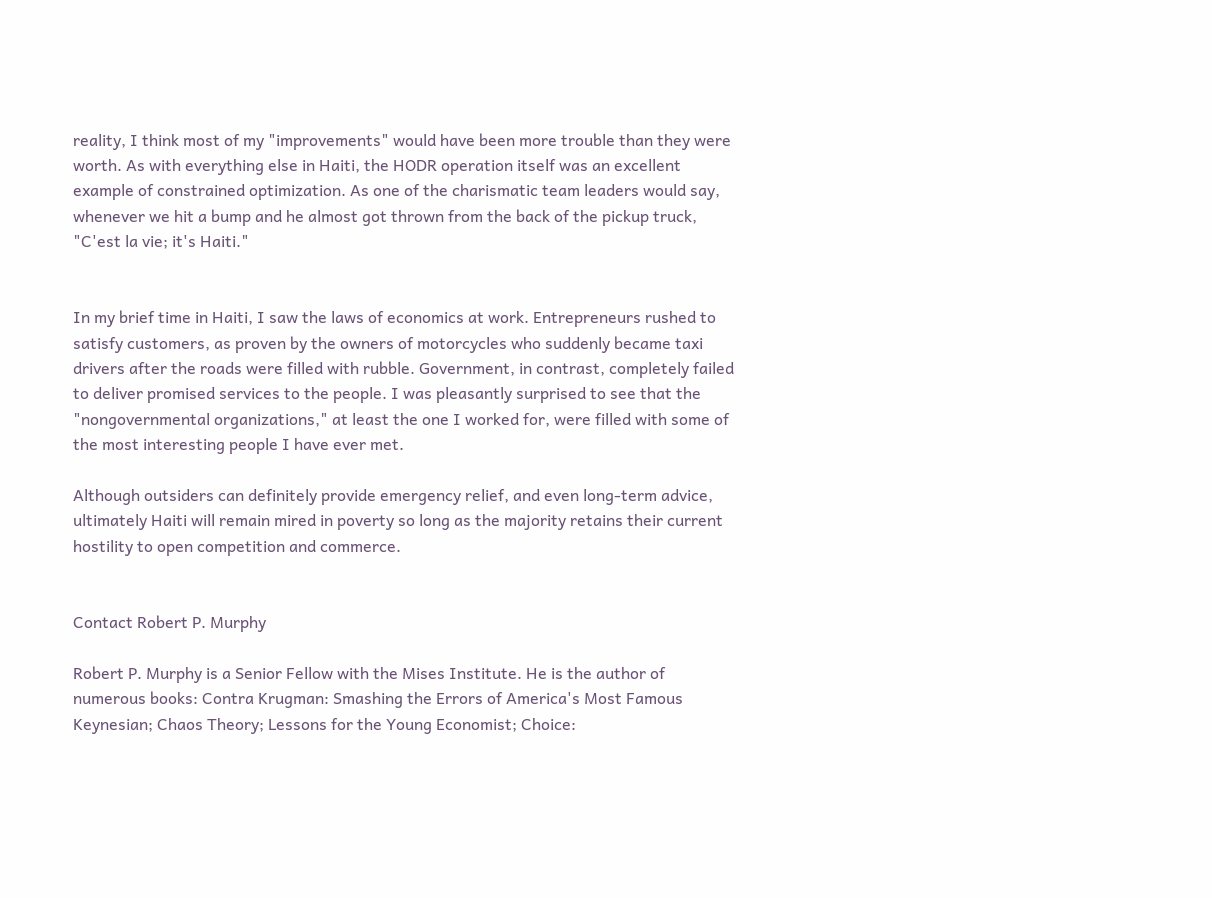reality, I think most of my "improvements" would have been more trouble than they were worth. As with everything else in Haiti, the HODR operation itself was an excellent example of constrained optimization. As one of the charismatic team leaders would say, whenever we hit a bump and he almost got thrown from the back of the pickup truck, "C'est la vie; it's Haiti."


In my brief time in Haiti, I saw the laws of economics at work. Entrepreneurs rushed to satisfy customers, as proven by the owners of motorcycles who suddenly became taxi drivers after the roads were filled with rubble. Government, in contrast, completely failed to deliver promised services to the people. I was pleasantly surprised to see that the "nongovernmental organizations," at least the one I worked for, were filled with some of the most interesting people I have ever met.

Although outsiders can definitely provide emergency relief, and even long-term advice, ultimately Haiti will remain mired in poverty so long as the majority retains their current hostility to open competition and commerce.


Contact Robert P. Murphy

Robert P. Murphy is a Senior Fellow with the Mises Institute. He is the author of numerous books: Contra Krugman: Smashing the Errors of America's Most Famous Keynesian; Chaos Theory; Lessons for the Young Economist; Choice: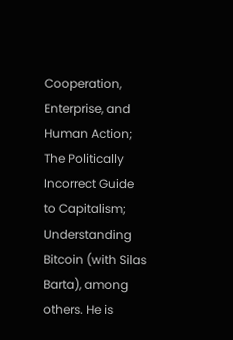Cooperation, Enterprise, and Human Action; The Politically Incorrect Guide to Capitalism; Understanding Bitcoin (with Silas Barta), among others. He is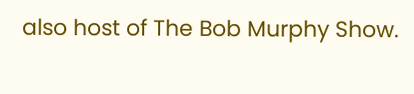also host of The Bob Murphy Show.